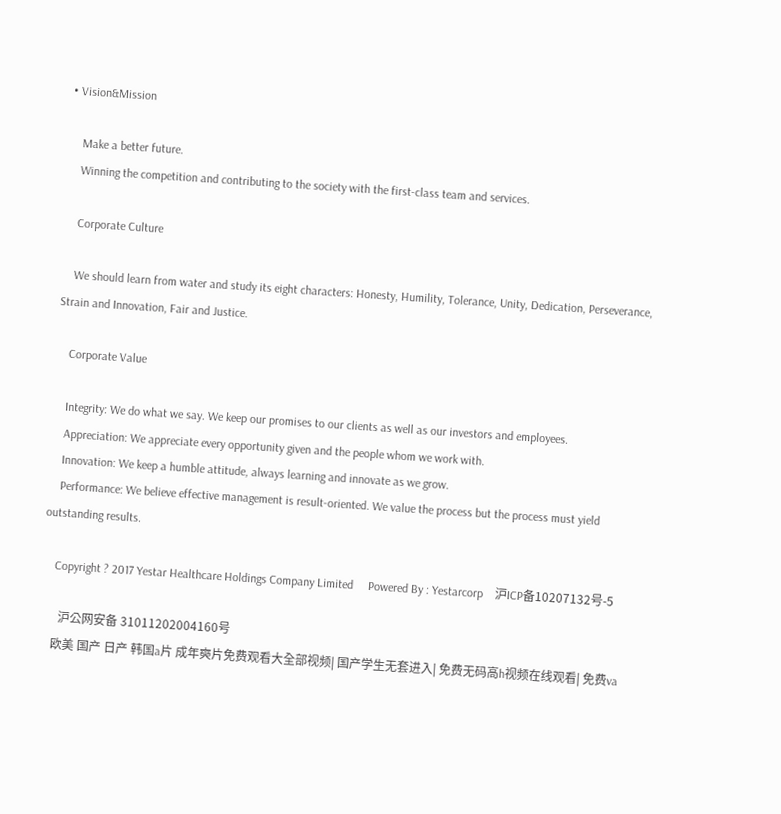• Vision&Mission

    Make a better future.
    Winning the competition and contributing to the society with the first-class team and services.

    Corporate Culture

    We should learn from water and study its eight characters: Honesty, Humility, Tolerance, Unity, Dedication, Perseverance, Strain and Innovation, Fair and Justice.

    Corporate Value

    Integrity: We do what we say. We keep our promises to our clients as well as our investors and employees.
    Appreciation: We appreciate every opportunity given and the people whom we work with.
    Innovation: We keep a humble attitude, always learning and innovate as we grow.
    Performance: We believe effective management is result-oriented. We value the process but the process must yield outstanding results.

    Copyright ? 2017 Yestar Healthcare Holdings Company Limited     Powered By : Yestarcorp    沪ICP备10207132号-5

      沪公网安备 31011202004160号
    欧美 国产 日产 韩国a片 成年奭片免费观看大全部视频| 国产学生无套进入| 免费无码高h视频在线观看| 免费va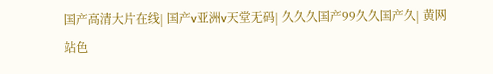国产高清大片在线| 国产v亚洲v天堂无码| 久久久国产99久久国产久| 黄网站色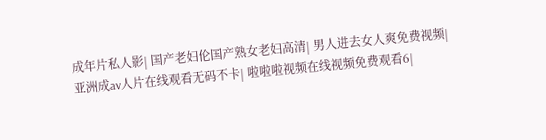成年片私人影| 国产老妇伦国产熟女老妇高清| 男人进去女人爽免费视频| 亚洲成av人片在线观看无码不卡| 啦啦啦视频在线视频免费观看6|